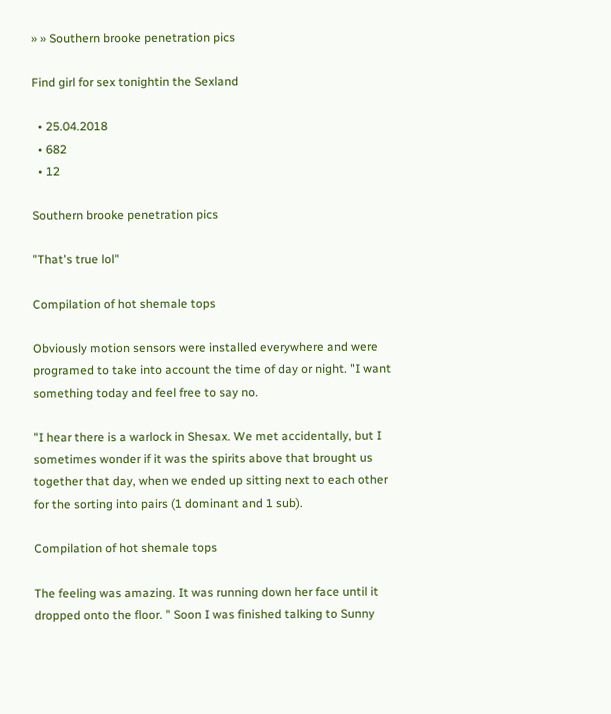» » Southern brooke penetration pics

Find girl for sex tonightin the Sexland

  • 25.04.2018
  • 682
  • 12

Southern brooke penetration pics

"That's true lol"

Compilation of hot shemale tops

Obviously motion sensors were installed everywhere and were programed to take into account the time of day or night. "I want something today and feel free to say no.

"I hear there is a warlock in Shesax. We met accidentally, but I sometimes wonder if it was the spirits above that brought us together that day, when we ended up sitting next to each other for the sorting into pairs (1 dominant and 1 sub).

Compilation of hot shemale tops

The feeling was amazing. It was running down her face until it dropped onto the floor. " Soon I was finished talking to Sunny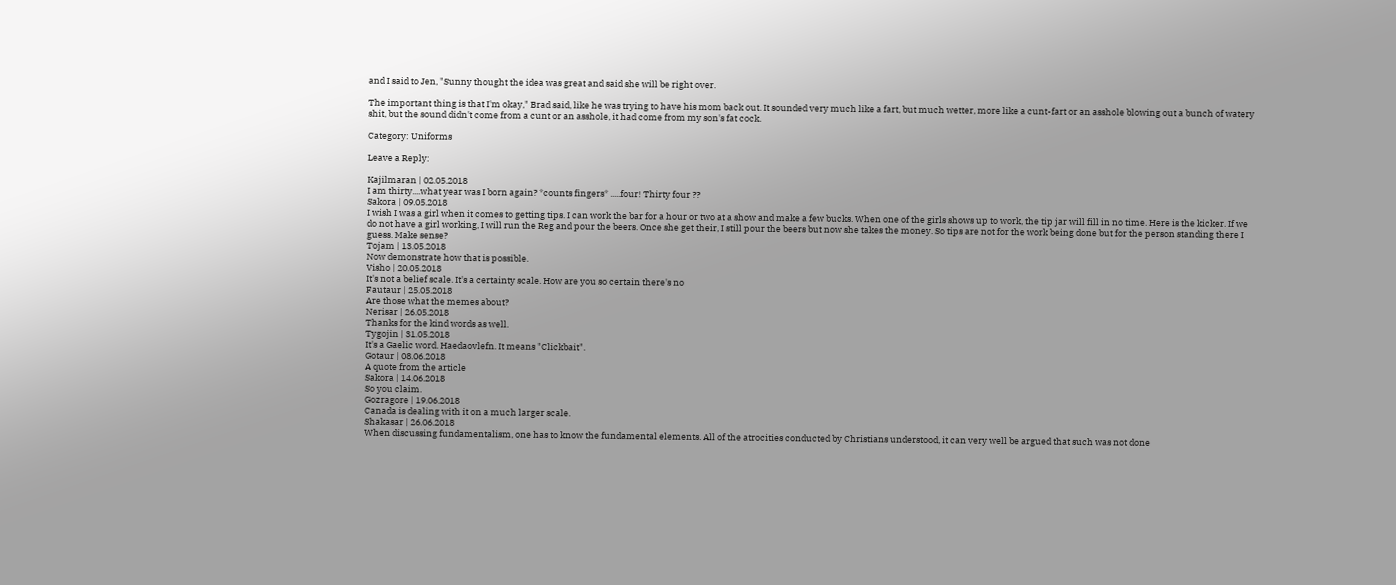and I said to Jen, "Sunny thought the idea was great and said she will be right over.

The important thing is that I'm okay," Brad said, like he was trying to have his mom back out. It sounded very much like a fart, but much wetter, more like a cunt-fart or an asshole blowing out a bunch of watery shit, but the sound didn't come from a cunt or an asshole, it had come from my son's fat cock.

Category: Uniforms

Leave a Reply:

Kajilmaran | 02.05.2018
I am thirty....what year was I born again? *counts fingers* .....four! Thirty four ??
Sakora | 09.05.2018
I wish I was a girl when it comes to getting tips. I can work the bar for a hour or two at a show and make a few bucks. When one of the girls shows up to work, the tip jar will fill in no time. Here is the kicker. If we do not have a girl working, I will run the Reg and pour the beers. Once she get their, I still pour the beers but now she takes the money. So tips are not for the work being done but for the person standing there I guess. Make sense?
Tojam | 13.05.2018
Now demonstrate how that is possible.
Visho | 20.05.2018
It's not a belief scale. It's a certainty scale. How are you so certain there's no
Fautaur | 25.05.2018
Are those what the memes about?
Nerisar | 26.05.2018
Thanks for the kind words as well.
Tygojin | 31.05.2018
It's a Gaelic word. Haedaovlefn. It means "Clickbait".
Gotaur | 08.06.2018
A quote from the article
Sakora | 14.06.2018
So you claim.
Gozragore | 19.06.2018
Canada is dealing with it on a much larger scale.
Shakasar | 26.06.2018
When discussing fundamentalism, one has to know the fundamental elements. All of the atrocities conducted by Christians understood, it can very well be argued that such was not done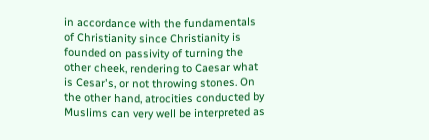in accordance with the fundamentals of Christianity since Christianity is founded on passivity of turning the other cheek, rendering to Caesar what is Cesar's, or not throwing stones. On the other hand, atrocities conducted by Muslims can very well be interpreted as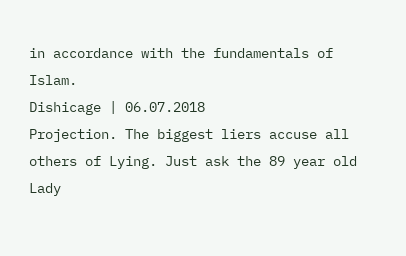in accordance with the fundamentals of Islam.
Dishicage | 06.07.2018
Projection. The biggest liers accuse all others of Lying. Just ask the 89 year old Lady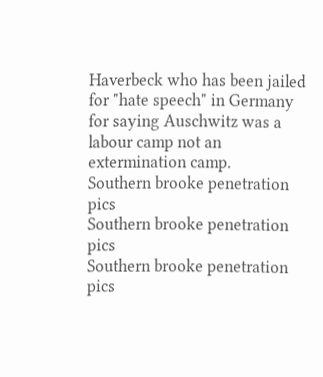Haverbeck who has been jailed for "hate speech" in Germany for saying Auschwitz was a labour camp not an extermination camp.
Southern brooke penetration pics
Southern brooke penetration pics
Southern brooke penetration pics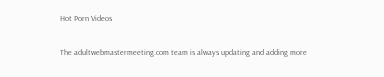Hot Porn Videos

The adultwebmastermeeting.com team is always updating and adding more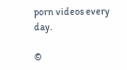porn videos every day.

©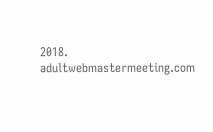2018. adultwebmastermeeting.com